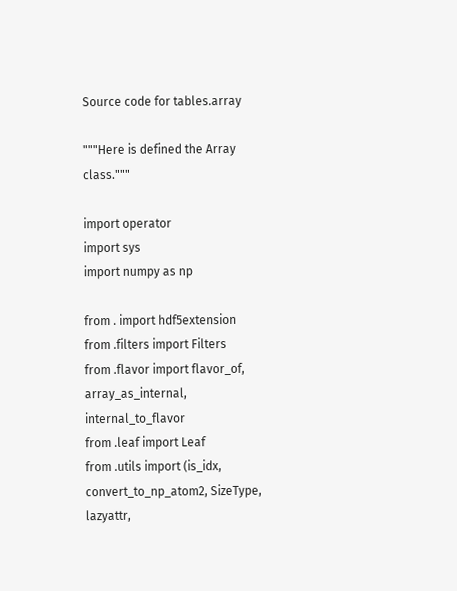Source code for tables.array

"""Here is defined the Array class."""

import operator
import sys
import numpy as np

from . import hdf5extension
from .filters import Filters
from .flavor import flavor_of, array_as_internal, internal_to_flavor
from .leaf import Leaf
from .utils import (is_idx, convert_to_np_atom2, SizeType, lazyattr,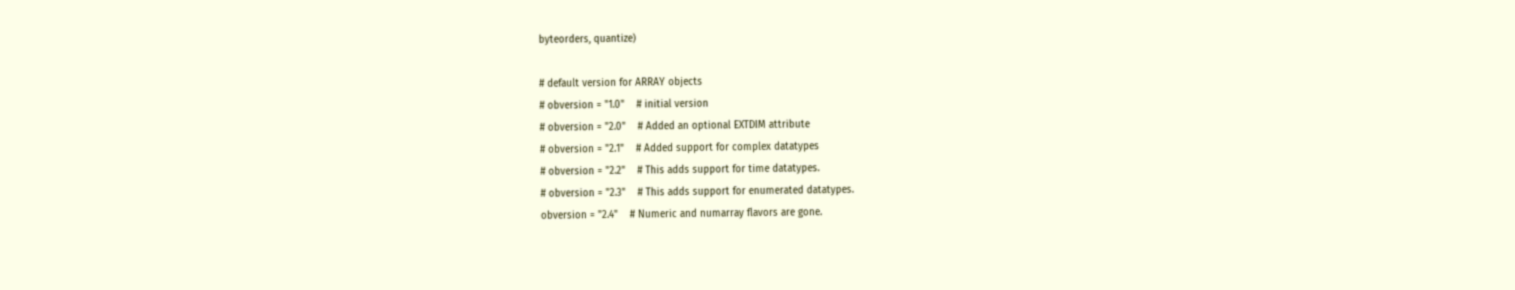byteorders, quantize)

# default version for ARRAY objects
# obversion = "1.0"    # initial version
# obversion = "2.0"    # Added an optional EXTDIM attribute
# obversion = "2.1"    # Added support for complex datatypes
# obversion = "2.2"    # This adds support for time datatypes.
# obversion = "2.3"    # This adds support for enumerated datatypes.
obversion = "2.4"    # Numeric and numarray flavors are gone.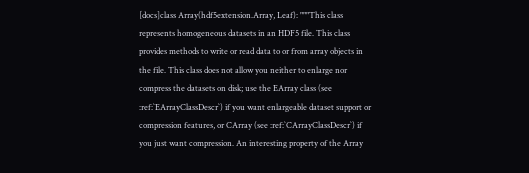[docs]class Array(hdf5extension.Array, Leaf): """This class represents homogeneous datasets in an HDF5 file. This class provides methods to write or read data to or from array objects in the file. This class does not allow you neither to enlarge nor compress the datasets on disk; use the EArray class (see :ref:`EArrayClassDescr`) if you want enlargeable dataset support or compression features, or CArray (see :ref:`CArrayClassDescr`) if you just want compression. An interesting property of the Array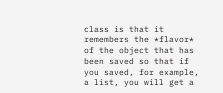class is that it remembers the *flavor* of the object that has been saved so that if you saved, for example, a list, you will get a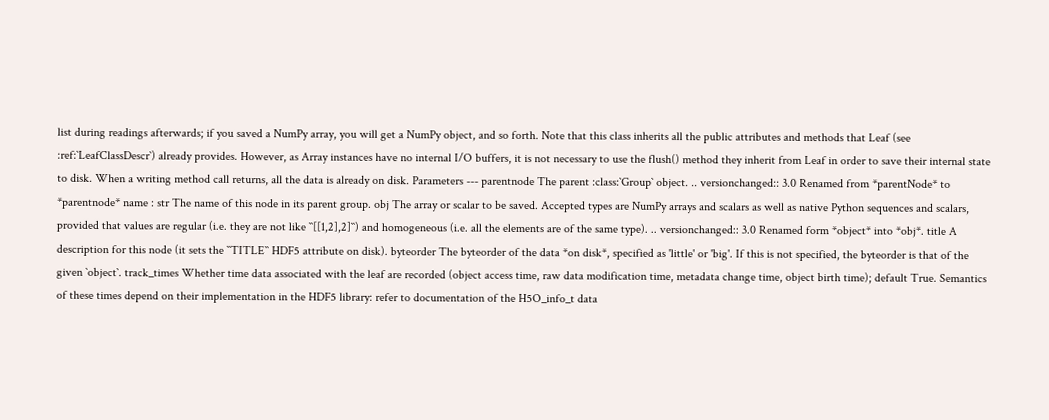list during readings afterwards; if you saved a NumPy array, you will get a NumPy object, and so forth. Note that this class inherits all the public attributes and methods that Leaf (see :ref:`LeafClassDescr`) already provides. However, as Array instances have no internal I/O buffers, it is not necessary to use the flush() method they inherit from Leaf in order to save their internal state to disk. When a writing method call returns, all the data is already on disk. Parameters --- parentnode The parent :class:`Group` object. .. versionchanged:: 3.0 Renamed from *parentNode* to *parentnode* name : str The name of this node in its parent group. obj The array or scalar to be saved. Accepted types are NumPy arrays and scalars as well as native Python sequences and scalars, provided that values are regular (i.e. they are not like ``[[1,2],2]``) and homogeneous (i.e. all the elements are of the same type). .. versionchanged:: 3.0 Renamed form *object* into *obj*. title A description for this node (it sets the ``TITLE`` HDF5 attribute on disk). byteorder The byteorder of the data *on disk*, specified as 'little' or 'big'. If this is not specified, the byteorder is that of the given `object`. track_times Whether time data associated with the leaf are recorded (object access time, raw data modification time, metadata change time, object birth time); default True. Semantics of these times depend on their implementation in the HDF5 library: refer to documentation of the H5O_info_t data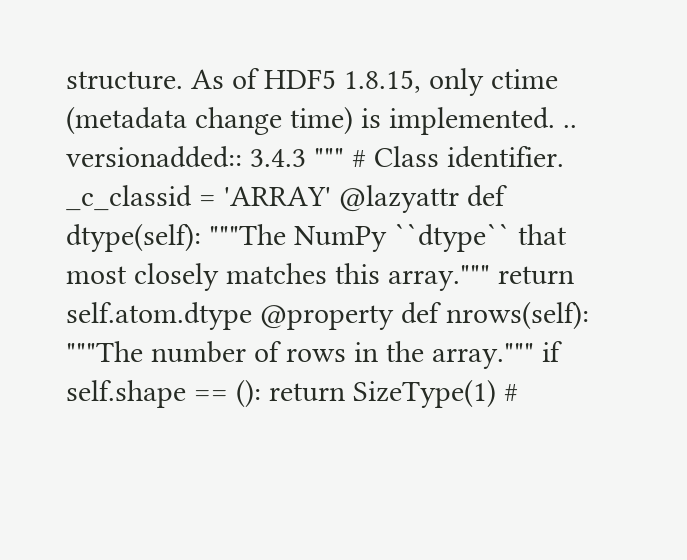structure. As of HDF5 1.8.15, only ctime (metadata change time) is implemented. .. versionadded:: 3.4.3 """ # Class identifier. _c_classid = 'ARRAY' @lazyattr def dtype(self): """The NumPy ``dtype`` that most closely matches this array.""" return self.atom.dtype @property def nrows(self): """The number of rows in the array.""" if self.shape == (): return SizeType(1) #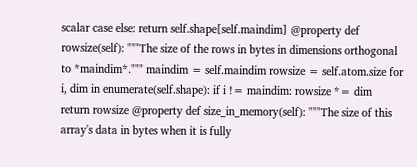scalar case else: return self.shape[self.maindim] @property def rowsize(self): """The size of the rows in bytes in dimensions orthogonal to *maindim*.""" maindim = self.maindim rowsize = self.atom.size for i, dim in enumerate(self.shape): if i != maindim: rowsize *= dim return rowsize @property def size_in_memory(self): """The size of this array's data in bytes when it is fully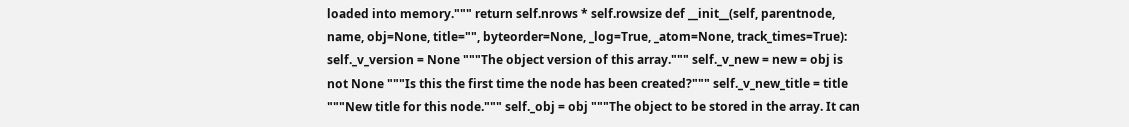loaded into memory.""" return self.nrows * self.rowsize def __init__(self, parentnode, name, obj=None, title="", byteorder=None, _log=True, _atom=None, track_times=True): self._v_version = None """The object version of this array.""" self._v_new = new = obj is not None """Is this the first time the node has been created?""" self._v_new_title = title """New title for this node.""" self._obj = obj """The object to be stored in the array. It can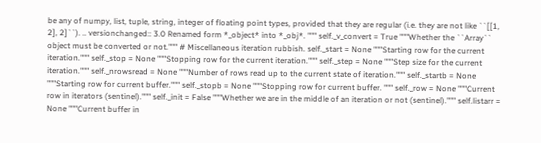be any of numpy, list, tuple, string, integer of floating point types, provided that they are regular (i.e. they are not like ``[[1, 2], 2]``). .. versionchanged:: 3.0 Renamed form *_object* into *_obj*. """ self._v_convert = True """Whether the ``Array`` object must be converted or not.""" # Miscellaneous iteration rubbish. self._start = None """Starting row for the current iteration.""" self._stop = None """Stopping row for the current iteration.""" self._step = None """Step size for the current iteration.""" self._nrowsread = None """Number of rows read up to the current state of iteration.""" self._startb = None """Starting row for current buffer.""" self._stopb = None """Stopping row for current buffer. """ self._row = None """Current row in iterators (sentinel).""" self._init = False """Whether we are in the middle of an iteration or not (sentinel).""" self.listarr = None """Current buffer in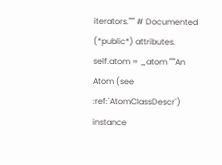iterators.""" # Documented (*public*) attributes. self.atom = _atom """An Atom (see :ref:`AtomClassDescr`) instance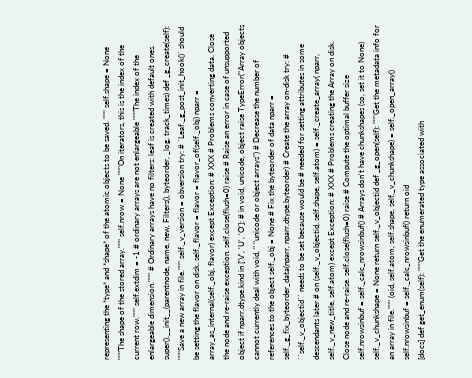representing the *type* and *shape* of the atomic objects to be saved. """ self.shape = None """The shape of the stored array.""" self.nrow = None """On iterators, this is the index of the current row.""" self.extdim = -1 # ordinary arrays are not enlargeable """The index of the enlargeable dimension.""" # Ordinary arrays have no filters: leaf is created with default ones. super().__init__(parentnode, name, new, Filters(), byteorder, _log, track_times) def _g_create(self): """Save a new array in file.""" self._v_version = obversion try: # `Leaf._g_post_init_hook()` should be setting the flavor on disk. self._flavor = flavor = flavor_of(self._obj) nparr = array_as_internal(self._obj, flavor) except Exception: # XXX # Problems converting data. Close the node and re-raise exception. self.close(flush=0) raise # Raise an error in case of unsupported object if nparr.dtype.kind in ['V', 'U', 'O']: # in void, unicode, object raise TypeError("Array objects cannot currently deal with void, " "unicode or object arrays") # Decrease the number of references to the object self._obj = None # Fix the byteorder of data nparr = self._g_fix_byteorder_data(nparr, nparr.dtype.byteorder) # Create the array on-disk try: # ``self._v_objectid`` needs to be set because would be # needed for setting attributes in some descendants later # on (self._v_objectid, self.shape, self.atom) = self._create_array( nparr, self._v_new_title, self.atom) except Exception: # XXX # Problems creating the Array on disk. Close node and re-raise. self.close(flush=0) raise # Compute the optimal buffer size self.nrowsinbuf = self._calc_nrowsinbuf() # Arrays don't have chunkshapes (so, set it to None) self._v_chunkshape = None return self._v_objectid def _g_open(self): """Get the metadata info for an array in file.""" (oid, self.atom, self.shape, self._v_chunkshape) = self._open_array() self.nrowsinbuf = self._calc_nrowsinbuf() return oid
[docs] def get_enum(self): """Get the enumerated type associated with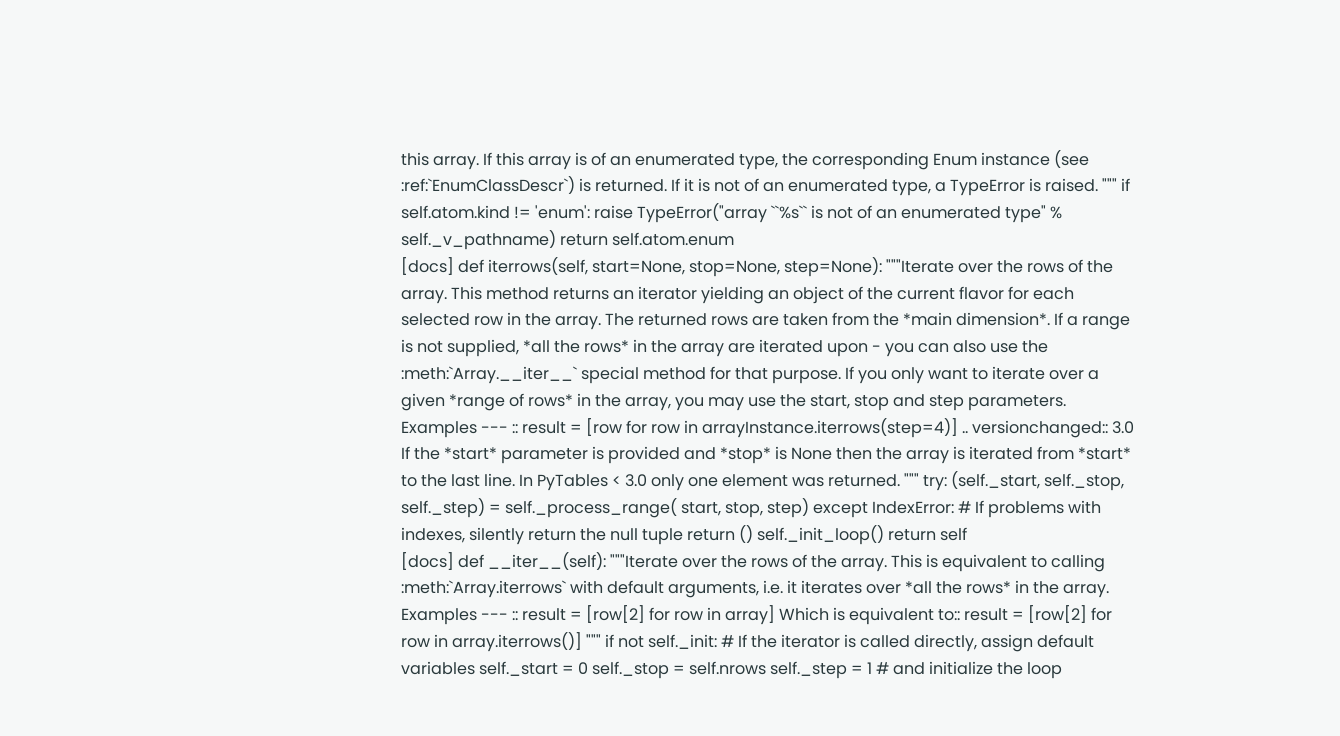this array. If this array is of an enumerated type, the corresponding Enum instance (see :ref:`EnumClassDescr`) is returned. If it is not of an enumerated type, a TypeError is raised. """ if self.atom.kind != 'enum': raise TypeError("array ``%s`` is not of an enumerated type" % self._v_pathname) return self.atom.enum
[docs] def iterrows(self, start=None, stop=None, step=None): """Iterate over the rows of the array. This method returns an iterator yielding an object of the current flavor for each selected row in the array. The returned rows are taken from the *main dimension*. If a range is not supplied, *all the rows* in the array are iterated upon - you can also use the :meth:`Array.__iter__` special method for that purpose. If you only want to iterate over a given *range of rows* in the array, you may use the start, stop and step parameters. Examples --- :: result = [row for row in arrayInstance.iterrows(step=4)] .. versionchanged:: 3.0 If the *start* parameter is provided and *stop* is None then the array is iterated from *start* to the last line. In PyTables < 3.0 only one element was returned. """ try: (self._start, self._stop, self._step) = self._process_range( start, stop, step) except IndexError: # If problems with indexes, silently return the null tuple return () self._init_loop() return self
[docs] def __iter__(self): """Iterate over the rows of the array. This is equivalent to calling :meth:`Array.iterrows` with default arguments, i.e. it iterates over *all the rows* in the array. Examples --- :: result = [row[2] for row in array] Which is equivalent to:: result = [row[2] for row in array.iterrows()] """ if not self._init: # If the iterator is called directly, assign default variables self._start = 0 self._stop = self.nrows self._step = 1 # and initialize the loop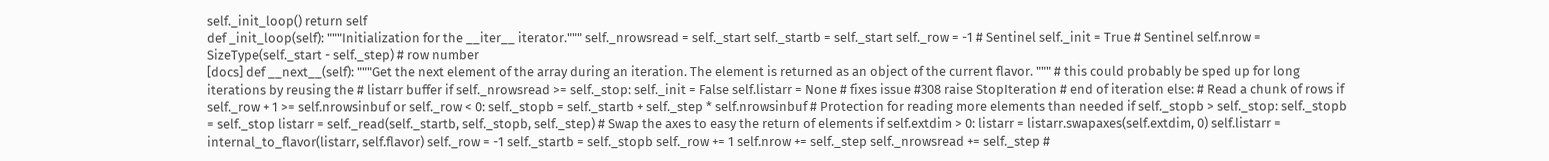self._init_loop() return self
def _init_loop(self): """Initialization for the __iter__ iterator.""" self._nrowsread = self._start self._startb = self._start self._row = -1 # Sentinel self._init = True # Sentinel self.nrow = SizeType(self._start - self._step) # row number
[docs] def __next__(self): """Get the next element of the array during an iteration. The element is returned as an object of the current flavor. """ # this could probably be sped up for long iterations by reusing the # listarr buffer if self._nrowsread >= self._stop: self._init = False self.listarr = None # fixes issue #308 raise StopIteration # end of iteration else: # Read a chunk of rows if self._row + 1 >= self.nrowsinbuf or self._row < 0: self._stopb = self._startb + self._step * self.nrowsinbuf # Protection for reading more elements than needed if self._stopb > self._stop: self._stopb = self._stop listarr = self._read(self._startb, self._stopb, self._step) # Swap the axes to easy the return of elements if self.extdim > 0: listarr = listarr.swapaxes(self.extdim, 0) self.listarr = internal_to_flavor(listarr, self.flavor) self._row = -1 self._startb = self._stopb self._row += 1 self.nrow += self._step self._nrowsread += self._step #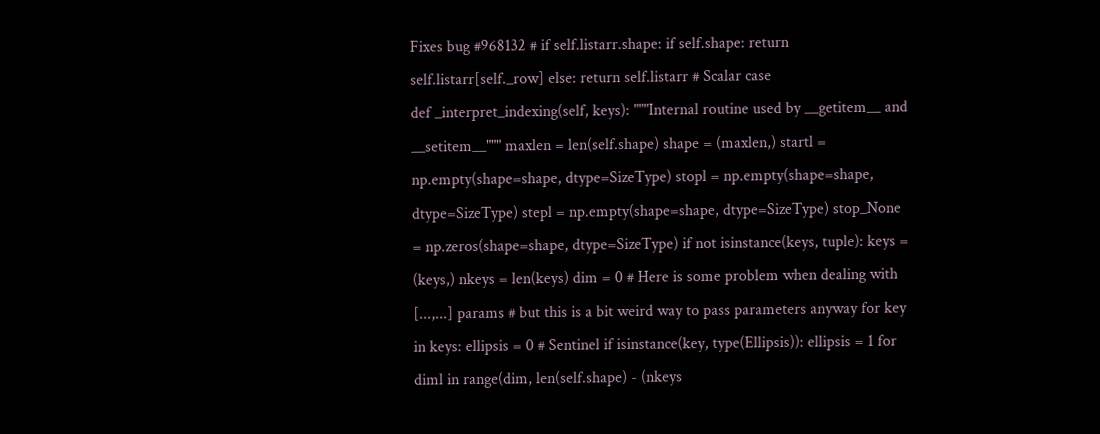Fixes bug #968132 # if self.listarr.shape: if self.shape: return self.listarr[self._row] else: return self.listarr # Scalar case
def _interpret_indexing(self, keys): """Internal routine used by __getitem__ and __setitem__""" maxlen = len(self.shape) shape = (maxlen,) startl = np.empty(shape=shape, dtype=SizeType) stopl = np.empty(shape=shape, dtype=SizeType) stepl = np.empty(shape=shape, dtype=SizeType) stop_None = np.zeros(shape=shape, dtype=SizeType) if not isinstance(keys, tuple): keys = (keys,) nkeys = len(keys) dim = 0 # Here is some problem when dealing with [...,...] params # but this is a bit weird way to pass parameters anyway for key in keys: ellipsis = 0 # Sentinel if isinstance(key, type(Ellipsis)): ellipsis = 1 for diml in range(dim, len(self.shape) - (nkeys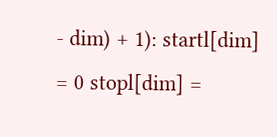- dim) + 1): startl[dim] = 0 stopl[dim] =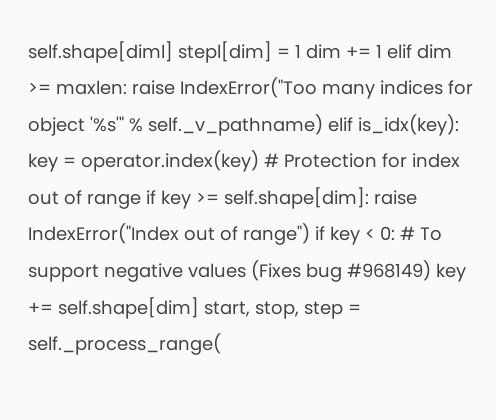self.shape[diml] stepl[dim] = 1 dim += 1 elif dim >= maxlen: raise IndexError("Too many indices for object '%s'" % self._v_pathname) elif is_idx(key): key = operator.index(key) # Protection for index out of range if key >= self.shape[dim]: raise IndexError("Index out of range") if key < 0: # To support negative values (Fixes bug #968149) key += self.shape[dim] start, stop, step = self._process_range(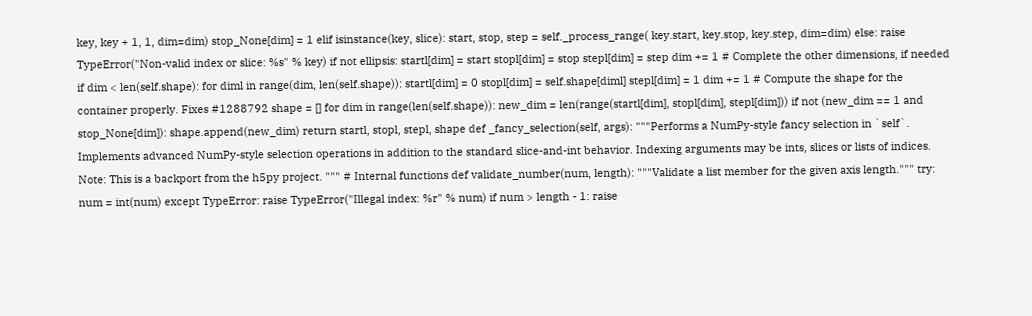key, key + 1, 1, dim=dim) stop_None[dim] = 1 elif isinstance(key, slice): start, stop, step = self._process_range( key.start, key.stop, key.step, dim=dim) else: raise TypeError("Non-valid index or slice: %s" % key) if not ellipsis: startl[dim] = start stopl[dim] = stop stepl[dim] = step dim += 1 # Complete the other dimensions, if needed if dim < len(self.shape): for diml in range(dim, len(self.shape)): startl[dim] = 0 stopl[dim] = self.shape[diml] stepl[dim] = 1 dim += 1 # Compute the shape for the container properly. Fixes #1288792 shape = [] for dim in range(len(self.shape)): new_dim = len(range(startl[dim], stopl[dim], stepl[dim])) if not (new_dim == 1 and stop_None[dim]): shape.append(new_dim) return startl, stopl, stepl, shape def _fancy_selection(self, args): """Performs a NumPy-style fancy selection in `self`. Implements advanced NumPy-style selection operations in addition to the standard slice-and-int behavior. Indexing arguments may be ints, slices or lists of indices. Note: This is a backport from the h5py project. """ # Internal functions def validate_number(num, length): """Validate a list member for the given axis length.""" try: num = int(num) except TypeError: raise TypeError("Illegal index: %r" % num) if num > length - 1: raise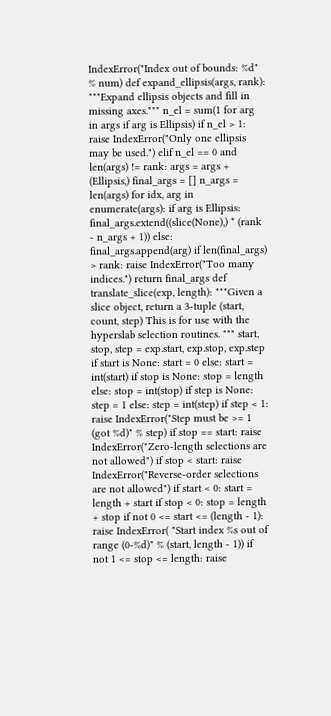IndexError("Index out of bounds: %d" % num) def expand_ellipsis(args, rank): """Expand ellipsis objects and fill in missing axes.""" n_el = sum(1 for arg in args if arg is Ellipsis) if n_el > 1: raise IndexError("Only one ellipsis may be used.") elif n_el == 0 and len(args) != rank: args = args + (Ellipsis,) final_args = [] n_args = len(args) for idx, arg in enumerate(args): if arg is Ellipsis: final_args.extend((slice(None),) * (rank - n_args + 1)) else: final_args.append(arg) if len(final_args) > rank: raise IndexError("Too many indices.") return final_args def translate_slice(exp, length): """Given a slice object, return a 3-tuple (start, count, step) This is for use with the hyperslab selection routines. """ start, stop, step = exp.start, exp.stop, exp.step if start is None: start = 0 else: start = int(start) if stop is None: stop = length else: stop = int(stop) if step is None: step = 1 else: step = int(step) if step < 1: raise IndexError("Step must be >= 1 (got %d)" % step) if stop == start: raise IndexError("Zero-length selections are not allowed") if stop < start: raise IndexError("Reverse-order selections are not allowed") if start < 0: start = length + start if stop < 0: stop = length + stop if not 0 <= start <= (length - 1): raise IndexError( "Start index %s out of range (0-%d)" % (start, length - 1)) if not 1 <= stop <= length: raise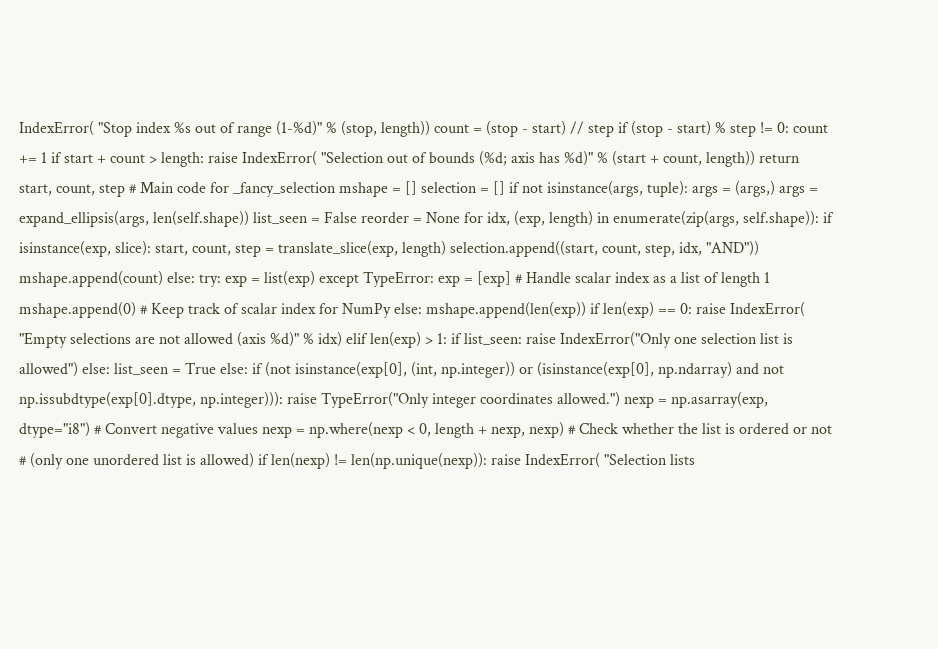IndexError( "Stop index %s out of range (1-%d)" % (stop, length)) count = (stop - start) // step if (stop - start) % step != 0: count += 1 if start + count > length: raise IndexError( "Selection out of bounds (%d; axis has %d)" % (start + count, length)) return start, count, step # Main code for _fancy_selection mshape = [] selection = [] if not isinstance(args, tuple): args = (args,) args = expand_ellipsis(args, len(self.shape)) list_seen = False reorder = None for idx, (exp, length) in enumerate(zip(args, self.shape)): if isinstance(exp, slice): start, count, step = translate_slice(exp, length) selection.append((start, count, step, idx, "AND")) mshape.append(count) else: try: exp = list(exp) except TypeError: exp = [exp] # Handle scalar index as a list of length 1 mshape.append(0) # Keep track of scalar index for NumPy else: mshape.append(len(exp)) if len(exp) == 0: raise IndexError( "Empty selections are not allowed (axis %d)" % idx) elif len(exp) > 1: if list_seen: raise IndexError("Only one selection list is allowed") else: list_seen = True else: if (not isinstance(exp[0], (int, np.integer)) or (isinstance(exp[0], np.ndarray) and not np.issubdtype(exp[0].dtype, np.integer))): raise TypeError("Only integer coordinates allowed.") nexp = np.asarray(exp, dtype="i8") # Convert negative values nexp = np.where(nexp < 0, length + nexp, nexp) # Check whether the list is ordered or not # (only one unordered list is allowed) if len(nexp) != len(np.unique(nexp)): raise IndexError( "Selection lists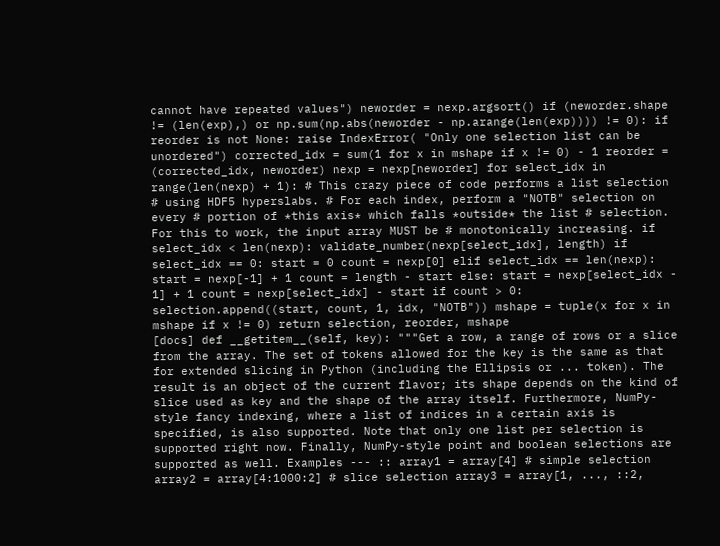cannot have repeated values") neworder = nexp.argsort() if (neworder.shape != (len(exp),) or np.sum(np.abs(neworder - np.arange(len(exp)))) != 0): if reorder is not None: raise IndexError( "Only one selection list can be unordered") corrected_idx = sum(1 for x in mshape if x != 0) - 1 reorder = (corrected_idx, neworder) nexp = nexp[neworder] for select_idx in range(len(nexp) + 1): # This crazy piece of code performs a list selection # using HDF5 hyperslabs. # For each index, perform a "NOTB" selection on every # portion of *this axis* which falls *outside* the list # selection. For this to work, the input array MUST be # monotonically increasing. if select_idx < len(nexp): validate_number(nexp[select_idx], length) if select_idx == 0: start = 0 count = nexp[0] elif select_idx == len(nexp): start = nexp[-1] + 1 count = length - start else: start = nexp[select_idx - 1] + 1 count = nexp[select_idx] - start if count > 0: selection.append((start, count, 1, idx, "NOTB")) mshape = tuple(x for x in mshape if x != 0) return selection, reorder, mshape
[docs] def __getitem__(self, key): """Get a row, a range of rows or a slice from the array. The set of tokens allowed for the key is the same as that for extended slicing in Python (including the Ellipsis or ... token). The result is an object of the current flavor; its shape depends on the kind of slice used as key and the shape of the array itself. Furthermore, NumPy-style fancy indexing, where a list of indices in a certain axis is specified, is also supported. Note that only one list per selection is supported right now. Finally, NumPy-style point and boolean selections are supported as well. Examples --- :: array1 = array[4] # simple selection array2 = array[4:1000:2] # slice selection array3 = array[1, ..., ::2,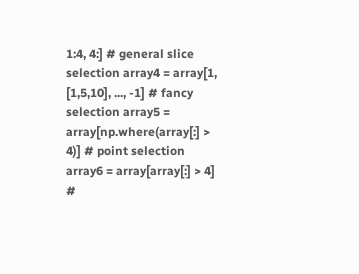1:4, 4:] # general slice selection array4 = array[1, [1,5,10], ..., -1] # fancy selection array5 = array[np.where(array[:] > 4)] # point selection array6 = array[array[:] > 4] #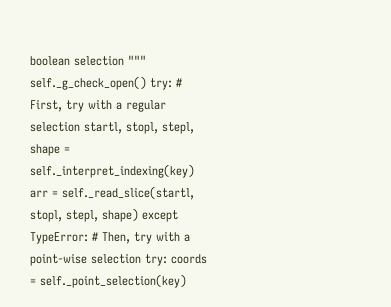boolean selection """ self._g_check_open() try: # First, try with a regular selection startl, stopl, stepl, shape = self._interpret_indexing(key) arr = self._read_slice(startl, stopl, stepl, shape) except TypeError: # Then, try with a point-wise selection try: coords = self._point_selection(key)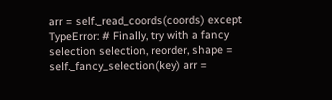arr = self._read_coords(coords) except TypeError: # Finally, try with a fancy selection selection, reorder, shape = self._fancy_selection(key) arr =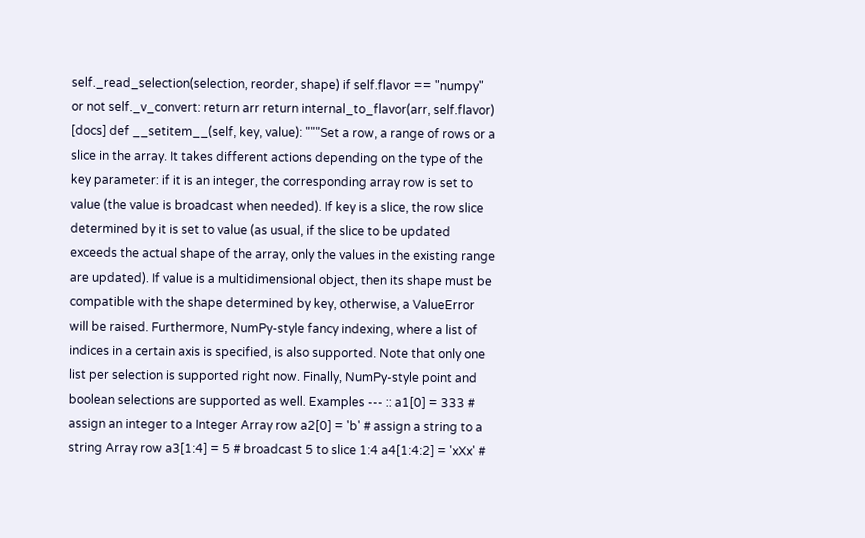self._read_selection(selection, reorder, shape) if self.flavor == "numpy" or not self._v_convert: return arr return internal_to_flavor(arr, self.flavor)
[docs] def __setitem__(self, key, value): """Set a row, a range of rows or a slice in the array. It takes different actions depending on the type of the key parameter: if it is an integer, the corresponding array row is set to value (the value is broadcast when needed). If key is a slice, the row slice determined by it is set to value (as usual, if the slice to be updated exceeds the actual shape of the array, only the values in the existing range are updated). If value is a multidimensional object, then its shape must be compatible with the shape determined by key, otherwise, a ValueError will be raised. Furthermore, NumPy-style fancy indexing, where a list of indices in a certain axis is specified, is also supported. Note that only one list per selection is supported right now. Finally, NumPy-style point and boolean selections are supported as well. Examples --- :: a1[0] = 333 # assign an integer to a Integer Array row a2[0] = 'b' # assign a string to a string Array row a3[1:4] = 5 # broadcast 5 to slice 1:4 a4[1:4:2] = 'xXx' #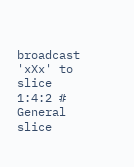broadcast 'xXx' to slice 1:4:2 # General slice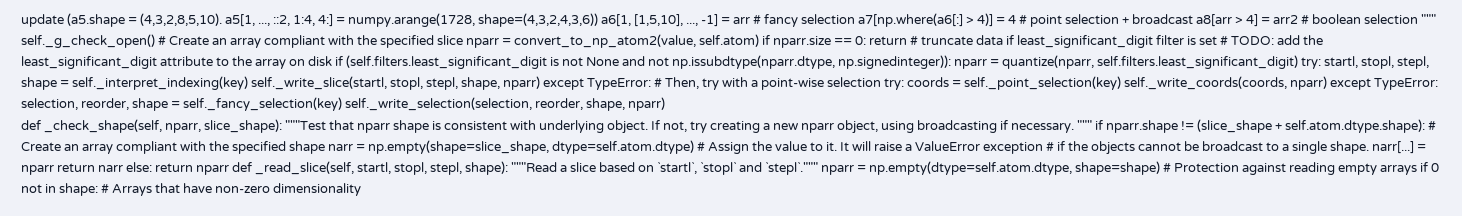update (a5.shape = (4,3,2,8,5,10). a5[1, ..., ::2, 1:4, 4:] = numpy.arange(1728, shape=(4,3,2,4,3,6)) a6[1, [1,5,10], ..., -1] = arr # fancy selection a7[np.where(a6[:] > 4)] = 4 # point selection + broadcast a8[arr > 4] = arr2 # boolean selection """ self._g_check_open() # Create an array compliant with the specified slice nparr = convert_to_np_atom2(value, self.atom) if nparr.size == 0: return # truncate data if least_significant_digit filter is set # TODO: add the least_significant_digit attribute to the array on disk if (self.filters.least_significant_digit is not None and not np.issubdtype(nparr.dtype, np.signedinteger)): nparr = quantize(nparr, self.filters.least_significant_digit) try: startl, stopl, stepl, shape = self._interpret_indexing(key) self._write_slice(startl, stopl, stepl, shape, nparr) except TypeError: # Then, try with a point-wise selection try: coords = self._point_selection(key) self._write_coords(coords, nparr) except TypeError: selection, reorder, shape = self._fancy_selection(key) self._write_selection(selection, reorder, shape, nparr)
def _check_shape(self, nparr, slice_shape): """Test that nparr shape is consistent with underlying object. If not, try creating a new nparr object, using broadcasting if necessary. """ if nparr.shape != (slice_shape + self.atom.dtype.shape): # Create an array compliant with the specified shape narr = np.empty(shape=slice_shape, dtype=self.atom.dtype) # Assign the value to it. It will raise a ValueError exception # if the objects cannot be broadcast to a single shape. narr[...] = nparr return narr else: return nparr def _read_slice(self, startl, stopl, stepl, shape): """Read a slice based on `startl`, `stopl` and `stepl`.""" nparr = np.empty(dtype=self.atom.dtype, shape=shape) # Protection against reading empty arrays if 0 not in shape: # Arrays that have non-zero dimensionality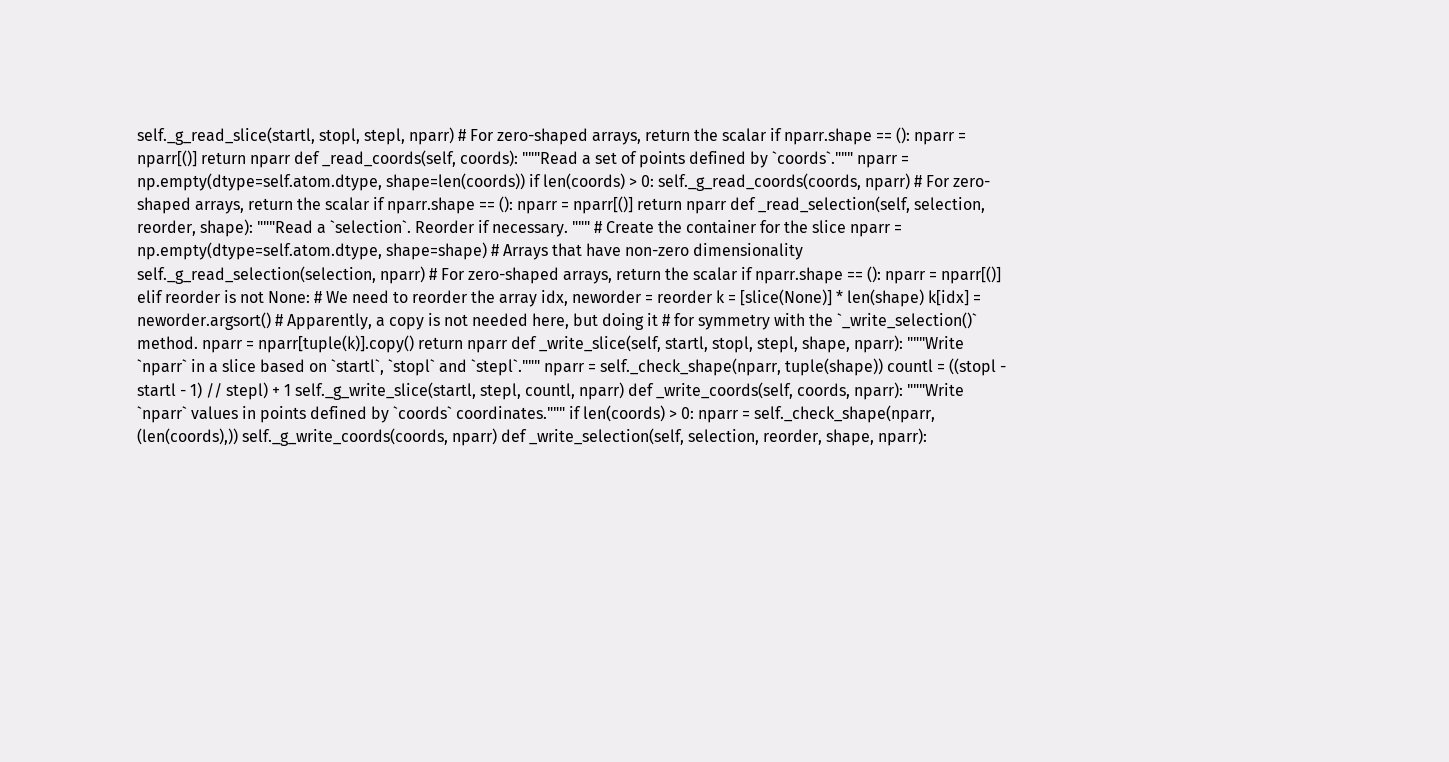self._g_read_slice(startl, stopl, stepl, nparr) # For zero-shaped arrays, return the scalar if nparr.shape == (): nparr = nparr[()] return nparr def _read_coords(self, coords): """Read a set of points defined by `coords`.""" nparr = np.empty(dtype=self.atom.dtype, shape=len(coords)) if len(coords) > 0: self._g_read_coords(coords, nparr) # For zero-shaped arrays, return the scalar if nparr.shape == (): nparr = nparr[()] return nparr def _read_selection(self, selection, reorder, shape): """Read a `selection`. Reorder if necessary. """ # Create the container for the slice nparr = np.empty(dtype=self.atom.dtype, shape=shape) # Arrays that have non-zero dimensionality self._g_read_selection(selection, nparr) # For zero-shaped arrays, return the scalar if nparr.shape == (): nparr = nparr[()] elif reorder is not None: # We need to reorder the array idx, neworder = reorder k = [slice(None)] * len(shape) k[idx] = neworder.argsort() # Apparently, a copy is not needed here, but doing it # for symmetry with the `_write_selection()` method. nparr = nparr[tuple(k)].copy() return nparr def _write_slice(self, startl, stopl, stepl, shape, nparr): """Write `nparr` in a slice based on `startl`, `stopl` and `stepl`.""" nparr = self._check_shape(nparr, tuple(shape)) countl = ((stopl - startl - 1) // stepl) + 1 self._g_write_slice(startl, stepl, countl, nparr) def _write_coords(self, coords, nparr): """Write `nparr` values in points defined by `coords` coordinates.""" if len(coords) > 0: nparr = self._check_shape(nparr, (len(coords),)) self._g_write_coords(coords, nparr) def _write_selection(self, selection, reorder, shape, nparr):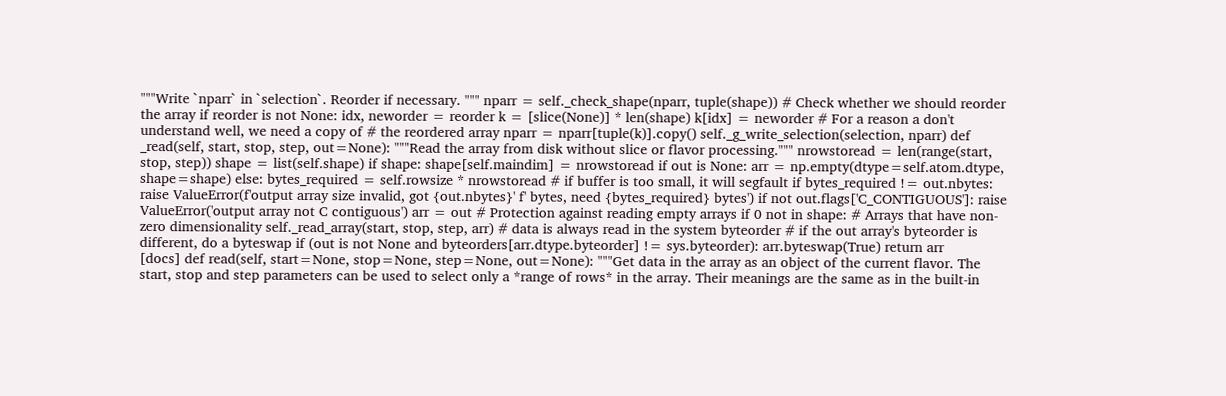"""Write `nparr` in `selection`. Reorder if necessary. """ nparr = self._check_shape(nparr, tuple(shape)) # Check whether we should reorder the array if reorder is not None: idx, neworder = reorder k = [slice(None)] * len(shape) k[idx] = neworder # For a reason a don't understand well, we need a copy of # the reordered array nparr = nparr[tuple(k)].copy() self._g_write_selection(selection, nparr) def _read(self, start, stop, step, out=None): """Read the array from disk without slice or flavor processing.""" nrowstoread = len(range(start, stop, step)) shape = list(self.shape) if shape: shape[self.maindim] = nrowstoread if out is None: arr = np.empty(dtype=self.atom.dtype, shape=shape) else: bytes_required = self.rowsize * nrowstoread # if buffer is too small, it will segfault if bytes_required != out.nbytes: raise ValueError(f'output array size invalid, got {out.nbytes}' f' bytes, need {bytes_required} bytes') if not out.flags['C_CONTIGUOUS']: raise ValueError('output array not C contiguous') arr = out # Protection against reading empty arrays if 0 not in shape: # Arrays that have non-zero dimensionality self._read_array(start, stop, step, arr) # data is always read in the system byteorder # if the out array's byteorder is different, do a byteswap if (out is not None and byteorders[arr.dtype.byteorder] != sys.byteorder): arr.byteswap(True) return arr
[docs] def read(self, start=None, stop=None, step=None, out=None): """Get data in the array as an object of the current flavor. The start, stop and step parameters can be used to select only a *range of rows* in the array. Their meanings are the same as in the built-in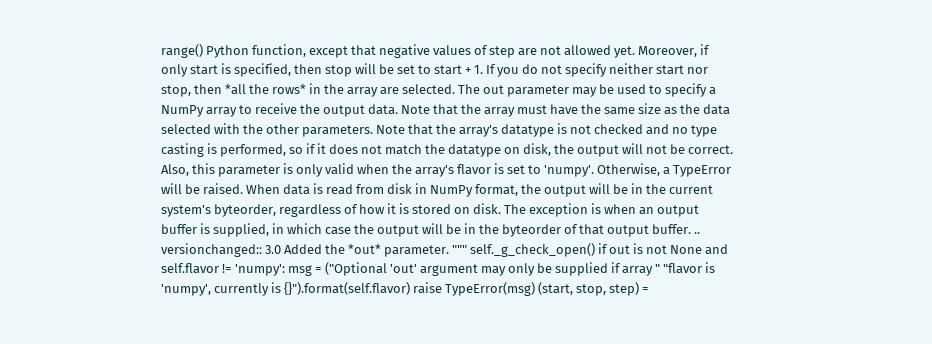range() Python function, except that negative values of step are not allowed yet. Moreover, if only start is specified, then stop will be set to start + 1. If you do not specify neither start nor stop, then *all the rows* in the array are selected. The out parameter may be used to specify a NumPy array to receive the output data. Note that the array must have the same size as the data selected with the other parameters. Note that the array's datatype is not checked and no type casting is performed, so if it does not match the datatype on disk, the output will not be correct. Also, this parameter is only valid when the array's flavor is set to 'numpy'. Otherwise, a TypeError will be raised. When data is read from disk in NumPy format, the output will be in the current system's byteorder, regardless of how it is stored on disk. The exception is when an output buffer is supplied, in which case the output will be in the byteorder of that output buffer. .. versionchanged:: 3.0 Added the *out* parameter. """ self._g_check_open() if out is not None and self.flavor != 'numpy': msg = ("Optional 'out' argument may only be supplied if array " "flavor is 'numpy', currently is {}").format(self.flavor) raise TypeError(msg) (start, stop, step) =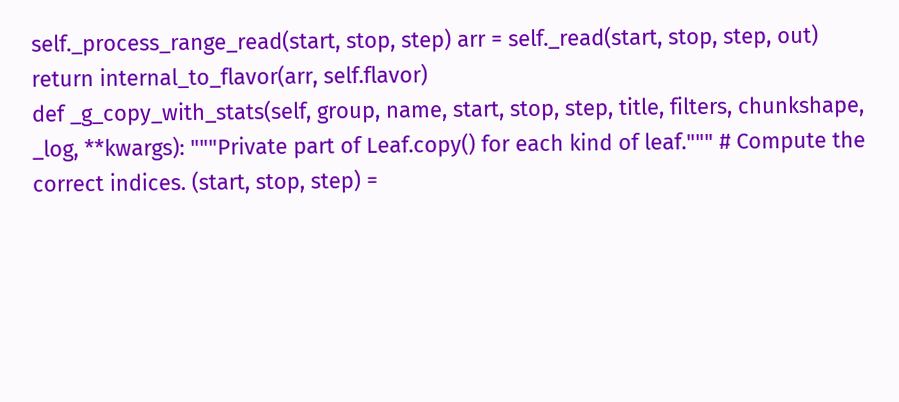self._process_range_read(start, stop, step) arr = self._read(start, stop, step, out) return internal_to_flavor(arr, self.flavor)
def _g_copy_with_stats(self, group, name, start, stop, step, title, filters, chunkshape, _log, **kwargs): """Private part of Leaf.copy() for each kind of leaf.""" # Compute the correct indices. (start, stop, step) =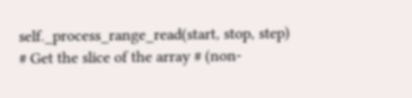self._process_range_read(start, stop, step) # Get the slice of the array # (non-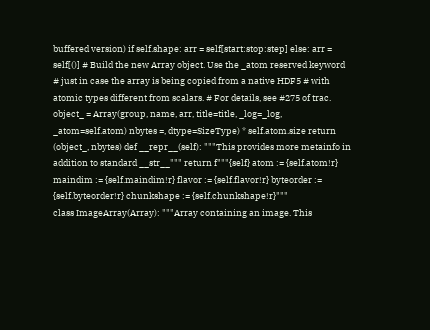buffered version) if self.shape: arr = self[start:stop:step] else: arr = self[()] # Build the new Array object. Use the _atom reserved keyword # just in case the array is being copied from a native HDF5 # with atomic types different from scalars. # For details, see #275 of trac. object_ = Array(group, name, arr, title=title, _log=_log, _atom=self.atom) nbytes =, dtype=SizeType) * self.atom.size return (object_, nbytes) def __repr__(self): """This provides more metainfo in addition to standard __str__""" return f"""{self} atom := {self.atom!r} maindim := {self.maindim!r} flavor := {self.flavor!r} byteorder := {self.byteorder!r} chunkshape := {self.chunkshape!r}"""
class ImageArray(Array): """Array containing an image. This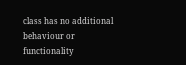class has no additional behaviour or functionality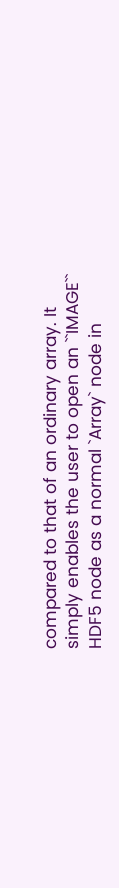compared to that of an ordinary array. It simply enables the user to open an ``IMAGE`` HDF5 node as a normal `Array` node in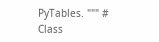PyTables. """ # Class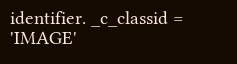identifier. _c_classid = 'IMAGE'